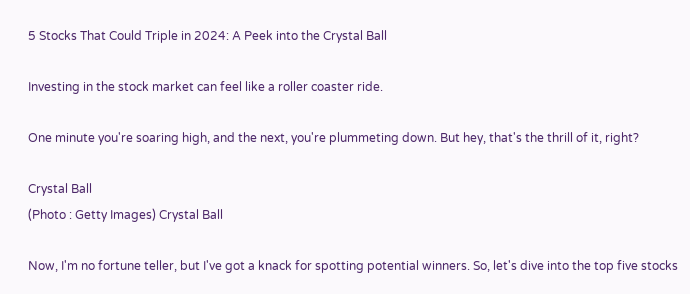5 Stocks That Could Triple in 2024: A Peek into the Crystal Ball

Investing in the stock market can feel like a roller coaster ride.

One minute you're soaring high, and the next, you're plummeting down. But hey, that's the thrill of it, right?

Crystal Ball
(Photo : Getty Images) Crystal Ball

Now, I'm no fortune teller, but I've got a knack for spotting potential winners. So, let's dive into the top five stocks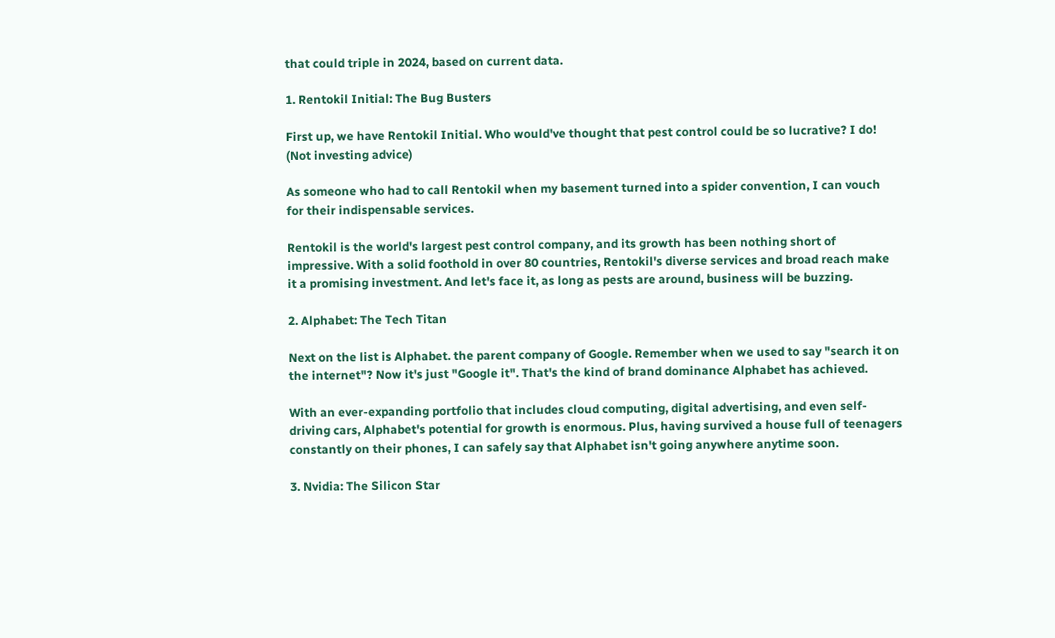that could triple in 2024, based on current data.

1. Rentokil Initial: The Bug Busters

First up, we have Rentokil Initial. Who would've thought that pest control could be so lucrative? I do! (Not investing advice)

As someone who had to call Rentokil when my basement turned into a spider convention, I can vouch for their indispensable services.

Rentokil is the world's largest pest control company, and its growth has been nothing short of impressive. With a solid foothold in over 80 countries, Rentokil's diverse services and broad reach make it a promising investment. And let's face it, as long as pests are around, business will be buzzing.

2. Alphabet: The Tech Titan

Next on the list is Alphabet. the parent company of Google. Remember when we used to say "search it on the internet"? Now it's just "Google it". That's the kind of brand dominance Alphabet has achieved.

With an ever-expanding portfolio that includes cloud computing, digital advertising, and even self-driving cars, Alphabet's potential for growth is enormous. Plus, having survived a house full of teenagers constantly on their phones, I can safely say that Alphabet isn't going anywhere anytime soon.

3. Nvidia: The Silicon Star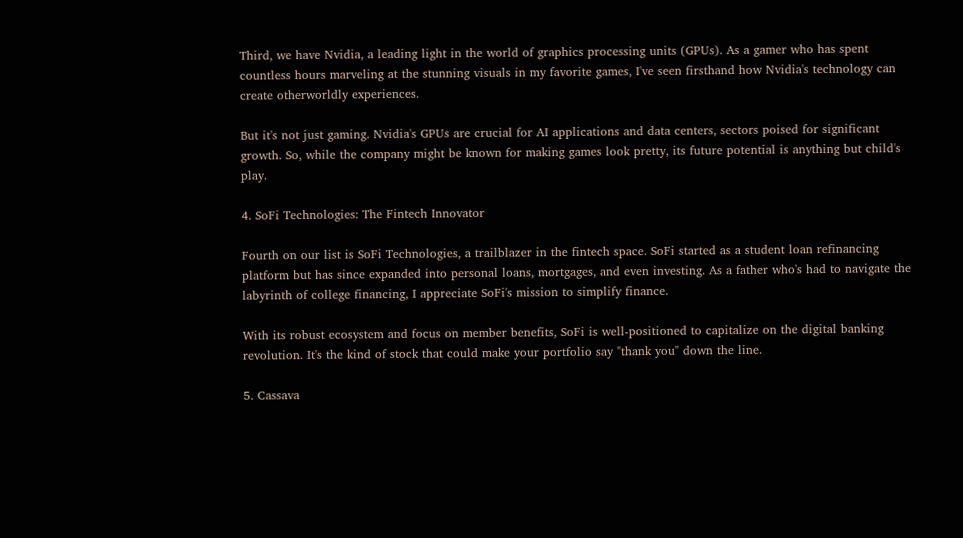Third, we have Nvidia, a leading light in the world of graphics processing units (GPUs). As a gamer who has spent countless hours marveling at the stunning visuals in my favorite games, I've seen firsthand how Nvidia's technology can create otherworldly experiences.

But it's not just gaming. Nvidia's GPUs are crucial for AI applications and data centers, sectors poised for significant growth. So, while the company might be known for making games look pretty, its future potential is anything but child's play.

4. SoFi Technologies: The Fintech Innovator

Fourth on our list is SoFi Technologies, a trailblazer in the fintech space. SoFi started as a student loan refinancing platform but has since expanded into personal loans, mortgages, and even investing. As a father who's had to navigate the labyrinth of college financing, I appreciate SoFi's mission to simplify finance.

With its robust ecosystem and focus on member benefits, SoFi is well-positioned to capitalize on the digital banking revolution. It's the kind of stock that could make your portfolio say "thank you" down the line.

5. Cassava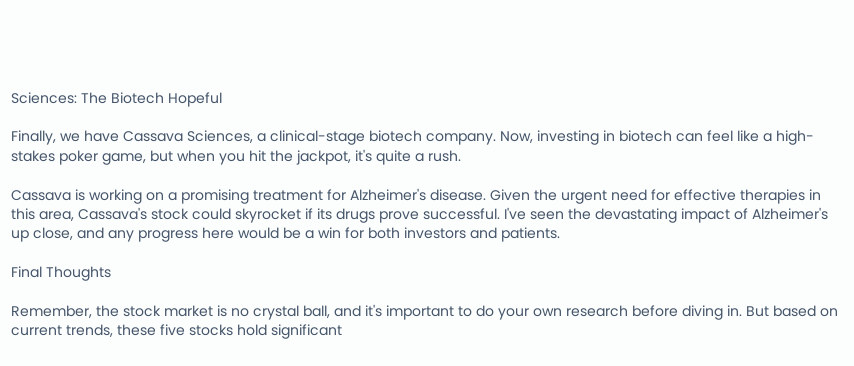Sciences: The Biotech Hopeful

Finally, we have Cassava Sciences, a clinical-stage biotech company. Now, investing in biotech can feel like a high-stakes poker game, but when you hit the jackpot, it's quite a rush.

Cassava is working on a promising treatment for Alzheimer's disease. Given the urgent need for effective therapies in this area, Cassava's stock could skyrocket if its drugs prove successful. I've seen the devastating impact of Alzheimer's up close, and any progress here would be a win for both investors and patients.

Final Thoughts

Remember, the stock market is no crystal ball, and it's important to do your own research before diving in. But based on current trends, these five stocks hold significant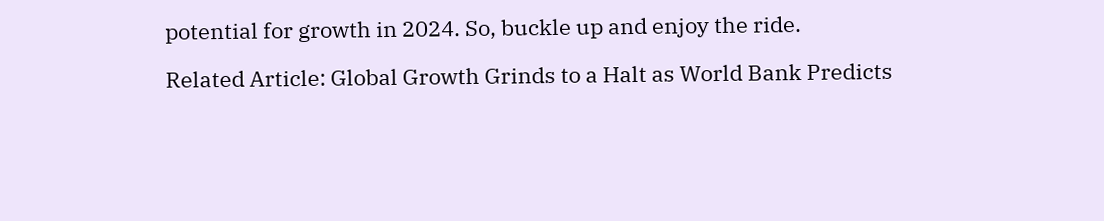potential for growth in 2024. So, buckle up and enjoy the ride.

Related Article: Global Growth Grinds to a Halt as World Bank Predicts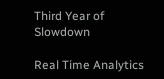Third Year of Slowdown

Real Time Analytics